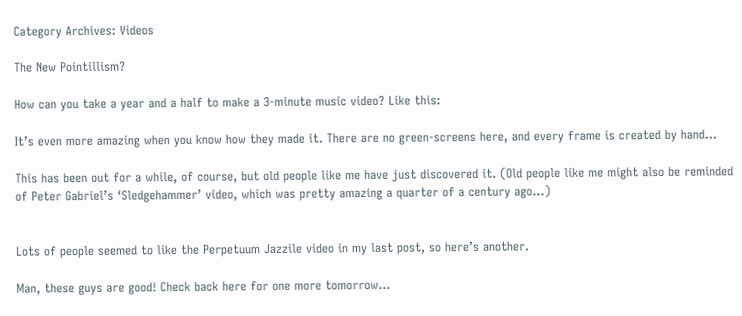Category Archives: Videos

The New Pointillism?

How can you take a year and a half to make a 3-minute music video? Like this:

It’s even more amazing when you know how they made it. There are no green-screens here, and every frame is created by hand…

This has been out for a while, of course, but old people like me have just discovered it. (Old people like me might also be reminded of Peter Gabriel’s ‘Sledgehammer’ video, which was pretty amazing a quarter of a century ago…)


Lots of people seemed to like the Perpetuum Jazzile video in my last post, so here’s another.

Man, these guys are good! Check back here for one more tomorrow…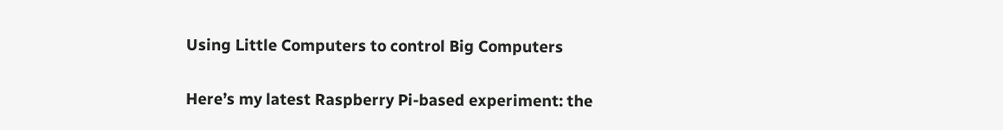Using Little Computers to control Big Computers

Here’s my latest Raspberry Pi-based experiment: the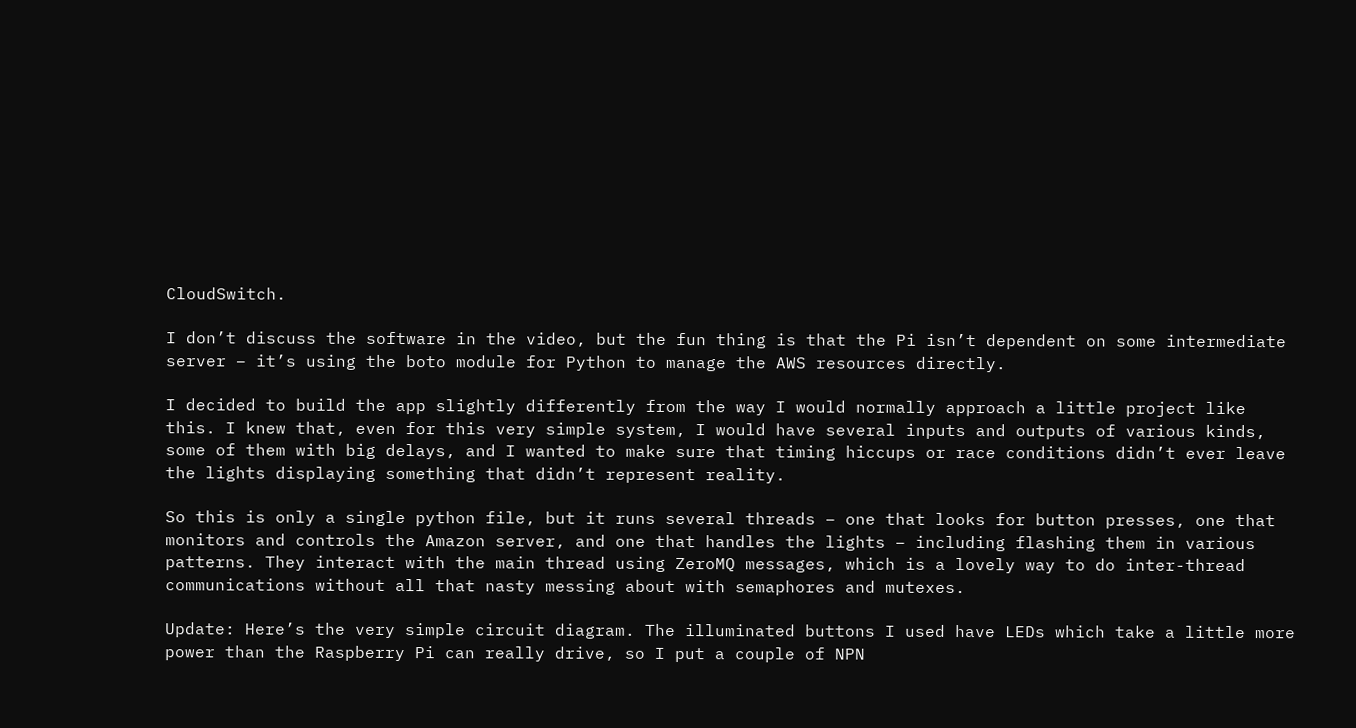CloudSwitch.

I don’t discuss the software in the video, but the fun thing is that the Pi isn’t dependent on some intermediate server – it’s using the boto module for Python to manage the AWS resources directly.

I decided to build the app slightly differently from the way I would normally approach a little project like this. I knew that, even for this very simple system, I would have several inputs and outputs of various kinds, some of them with big delays, and I wanted to make sure that timing hiccups or race conditions didn’t ever leave the lights displaying something that didn’t represent reality.

So this is only a single python file, but it runs several threads – one that looks for button presses, one that monitors and controls the Amazon server, and one that handles the lights – including flashing them in various patterns. They interact with the main thread using ZeroMQ messages, which is a lovely way to do inter-thread communications without all that nasty messing about with semaphores and mutexes.

Update: Here’s the very simple circuit diagram. The illuminated buttons I used have LEDs which take a little more power than the Raspberry Pi can really drive, so I put a couple of NPN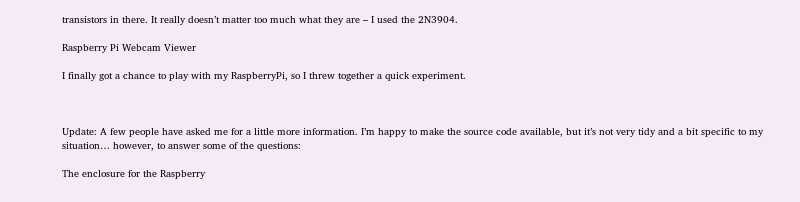transistors in there. It really doesn’t matter too much what they are – I used the 2N3904.

Raspberry Pi Webcam Viewer

I finally got a chance to play with my RaspberryPi, so I threw together a quick experiment.



Update: A few people have asked me for a little more information. I’m happy to make the source code available, but it’s not very tidy and a bit specific to my situation… however, to answer some of the questions:

The enclosure for the Raspberry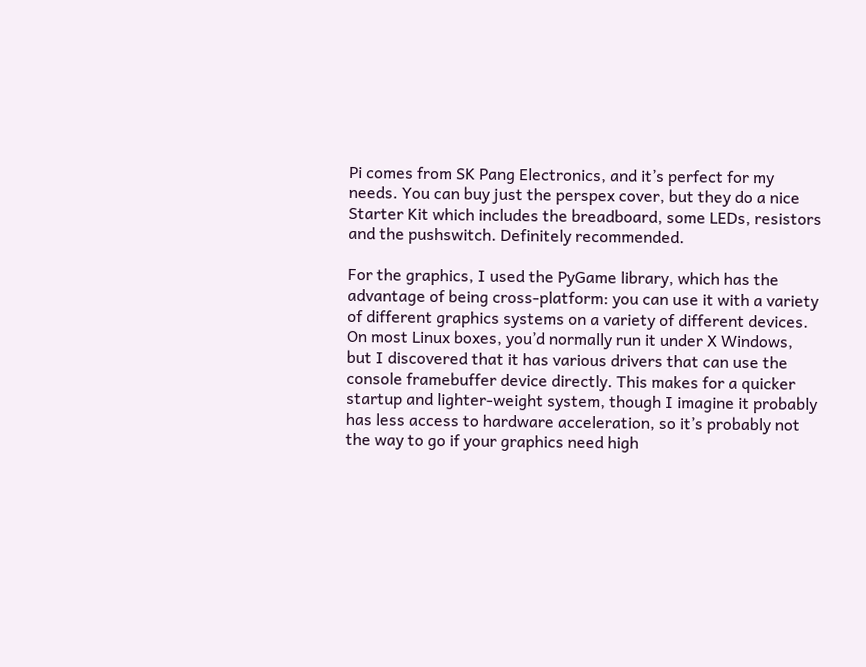Pi comes from SK Pang Electronics, and it’s perfect for my needs. You can buy just the perspex cover, but they do a nice Starter Kit which includes the breadboard, some LEDs, resistors and the pushswitch. Definitely recommended.

For the graphics, I used the PyGame library, which has the advantage of being cross-platform: you can use it with a variety of different graphics systems on a variety of different devices. On most Linux boxes, you’d normally run it under X Windows, but I discovered that it has various drivers that can use the console framebuffer device directly. This makes for a quicker startup and lighter-weight system, though I imagine it probably has less access to hardware acceleration, so it’s probably not the way to go if your graphics need high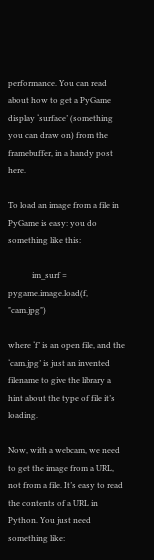performance. You can read about how to get a PyGame display ‘surface’ (something you can draw on) from the framebuffer, in a handy post here.

To load an image from a file in PyGame is easy: you do something like this:

            im_surf = pygame.image.load(f, "cam.jpg")

where ‘f’ is an open file, and the ‘cam.jpg’ is just an invented filename to give the library a hint about the type of file it’s loading.

Now, with a webcam, we need to get the image from a URL, not from a file. It’s easy to read the contents of a URL in Python. You just need something like: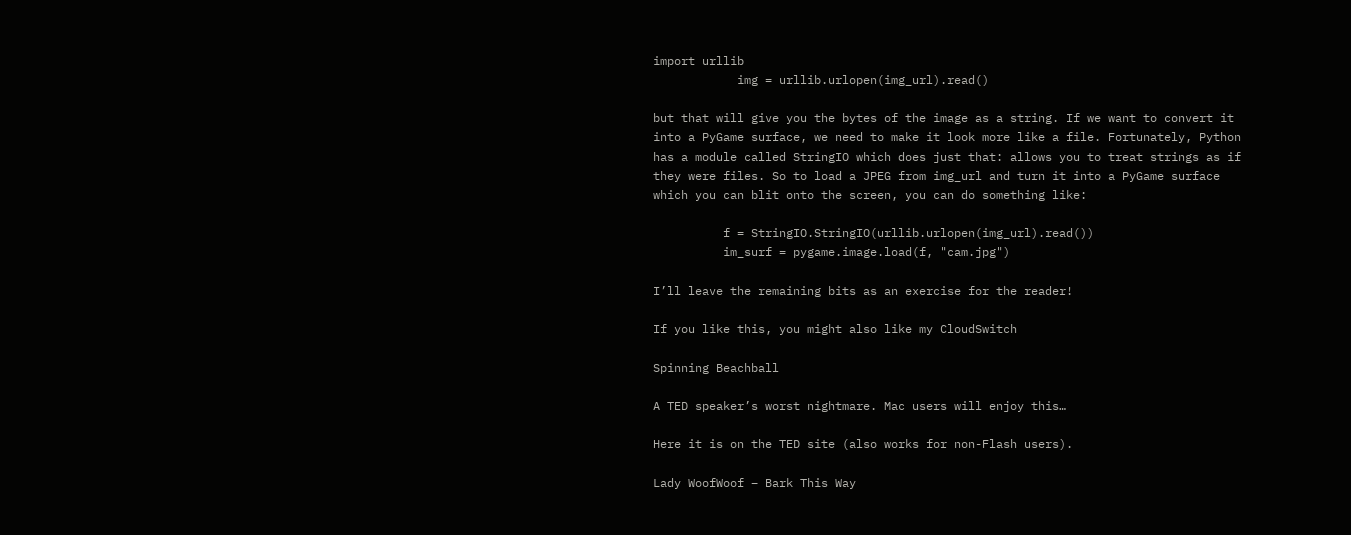import urllib
            img = urllib.urlopen(img_url).read()

but that will give you the bytes of the image as a string. If we want to convert it into a PyGame surface, we need to make it look more like a file. Fortunately, Python has a module called StringIO which does just that: allows you to treat strings as if they were files. So to load a JPEG from img_url and turn it into a PyGame surface which you can blit onto the screen, you can do something like:

          f = StringIO.StringIO(urllib.urlopen(img_url).read())
          im_surf = pygame.image.load(f, "cam.jpg")

I’ll leave the remaining bits as an exercise for the reader!

If you like this, you might also like my CloudSwitch

Spinning Beachball

A TED speaker’s worst nightmare. Mac users will enjoy this…

Here it is on the TED site (also works for non-Flash users).

Lady WoofWoof – Bark This Way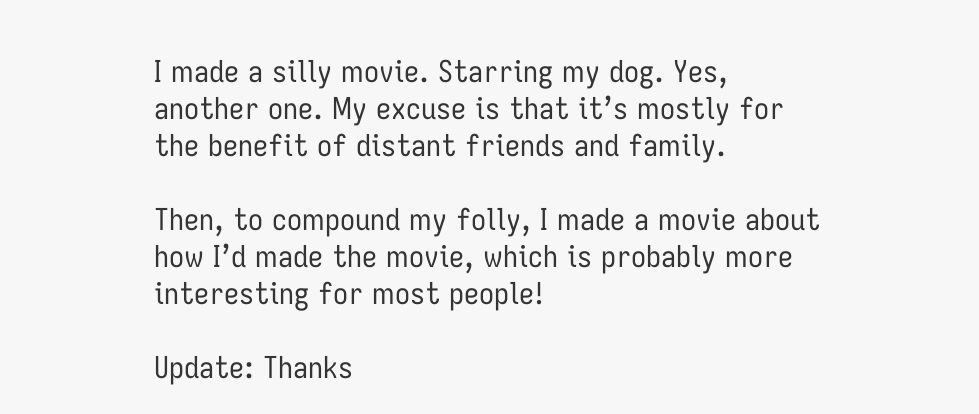I made a silly movie. Starring my dog. Yes, another one. My excuse is that it’s mostly for the benefit of distant friends and family.

Then, to compound my folly, I made a movie about how I’d made the movie, which is probably more interesting for most people!

Update: Thanks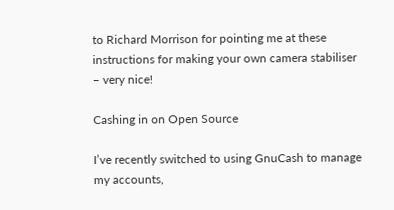to Richard Morrison for pointing me at these instructions for making your own camera stabiliser – very nice!

Cashing in on Open Source

I’ve recently switched to using GnuCash to manage my accounts,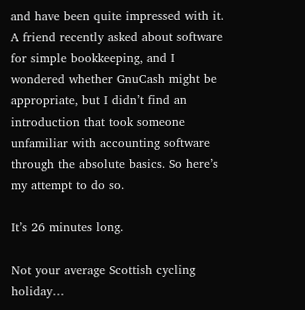and have been quite impressed with it. A friend recently asked about software for simple bookkeeping, and I wondered whether GnuCash might be appropriate, but I didn’t find an introduction that took someone unfamiliar with accounting software through the absolute basics. So here’s my attempt to do so.

It’s 26 minutes long.

Not your average Scottish cycling holiday…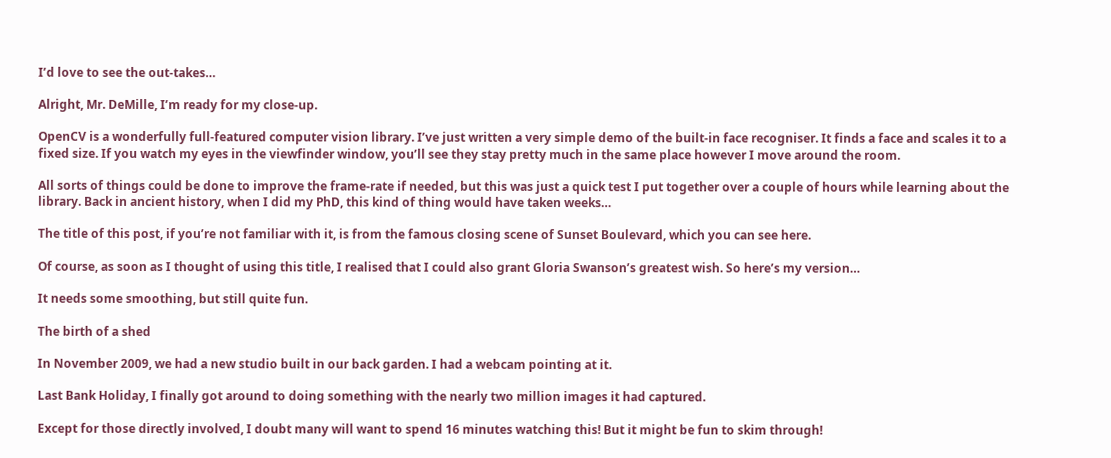I’d love to see the out-takes…

Alright, Mr. DeMille, I’m ready for my close-up.

OpenCV is a wonderfully full-featured computer vision library. I’ve just written a very simple demo of the built-in face recogniser. It finds a face and scales it to a fixed size. If you watch my eyes in the viewfinder window, you’ll see they stay pretty much in the same place however I move around the room.

All sorts of things could be done to improve the frame-rate if needed, but this was just a quick test I put together over a couple of hours while learning about the library. Back in ancient history, when I did my PhD, this kind of thing would have taken weeks…

The title of this post, if you’re not familiar with it, is from the famous closing scene of Sunset Boulevard, which you can see here.

Of course, as soon as I thought of using this title, I realised that I could also grant Gloria Swanson’s greatest wish. So here’s my version…

It needs some smoothing, but still quite fun.

The birth of a shed

In November 2009, we had a new studio built in our back garden. I had a webcam pointing at it.

Last Bank Holiday, I finally got around to doing something with the nearly two million images it had captured.

Except for those directly involved, I doubt many will want to spend 16 minutes watching this! But it might be fun to skim through!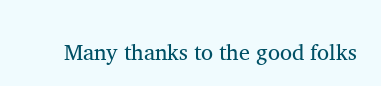Many thanks to the good folks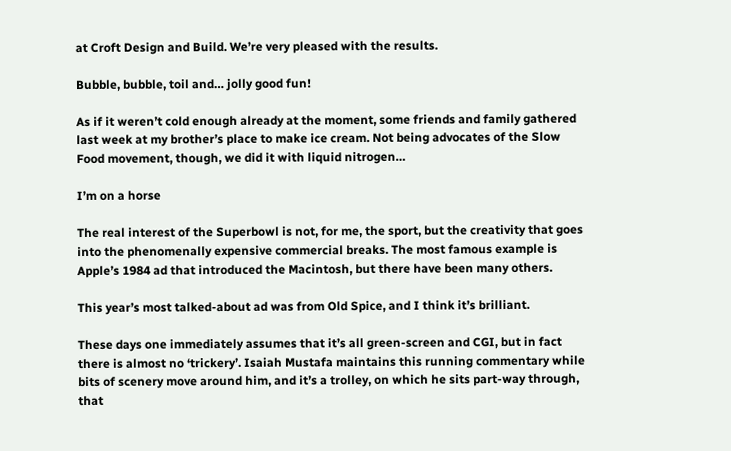at Croft Design and Build. We’re very pleased with the results.

Bubble, bubble, toil and… jolly good fun!

As if it weren’t cold enough already at the moment, some friends and family gathered last week at my brother’s place to make ice cream. Not being advocates of the Slow Food movement, though, we did it with liquid nitrogen…

I’m on a horse

The real interest of the Superbowl is not, for me, the sport, but the creativity that goes into the phenomenally expensive commercial breaks. The most famous example is Apple’s 1984 ad that introduced the Macintosh, but there have been many others.

This year’s most talked-about ad was from Old Spice, and I think it’s brilliant.

These days one immediately assumes that it’s all green-screen and CGI, but in fact there is almost no ‘trickery’. Isaiah Mustafa maintains this running commentary while bits of scenery move around him, and it’s a trolley, on which he sits part-way through, that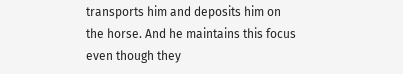transports him and deposits him on the horse. And he maintains this focus even though they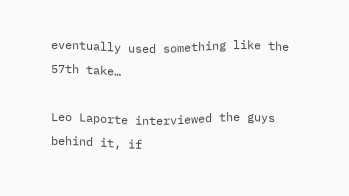eventually used something like the 57th take…

Leo Laporte interviewed the guys behind it, if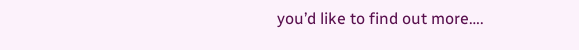you’d like to find out more….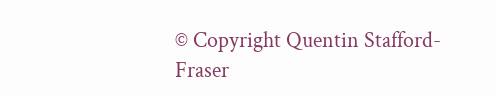© Copyright Quentin Stafford-Fraser